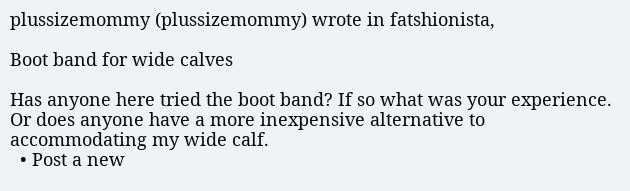plussizemommy (plussizemommy) wrote in fatshionista,

Boot band for wide calves

Has anyone here tried the boot band? If so what was your experience. Or does anyone have a more inexpensive alternative to accommodating my wide calf.
  • Post a new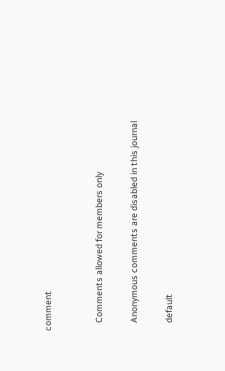comment


    Comments allowed for members only

    Anonymous comments are disabled in this journal

    default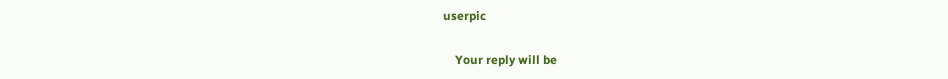userpic

    Your reply will be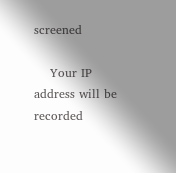screened

    Your IP address will be recorded